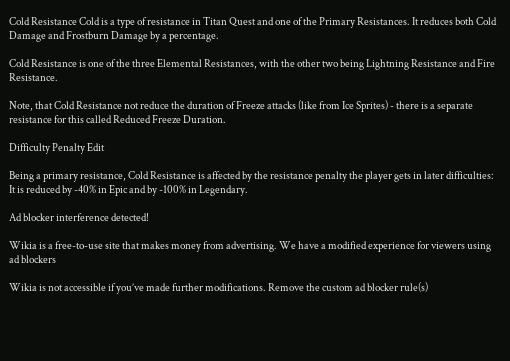Cold Resistance Cold is a type of resistance in Titan Quest and one of the Primary Resistances. It reduces both Cold Damage and Frostburn Damage by a percentage.

Cold Resistance is one of the three Elemental Resistances, with the other two being Lightning Resistance and Fire Resistance.

Note, that Cold Resistance not reduce the duration of Freeze attacks (like from Ice Sprites) - there is a separate resistance for this called Reduced Freeze Duration.

Difficulty Penalty Edit

Being a primary resistance, Cold Resistance is affected by the resistance penalty the player gets in later difficulties: It is reduced by -40% in Epic and by -100% in Legendary.

Ad blocker interference detected!

Wikia is a free-to-use site that makes money from advertising. We have a modified experience for viewers using ad blockers

Wikia is not accessible if you’ve made further modifications. Remove the custom ad blocker rule(s)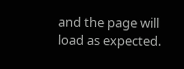and the page will load as expected.